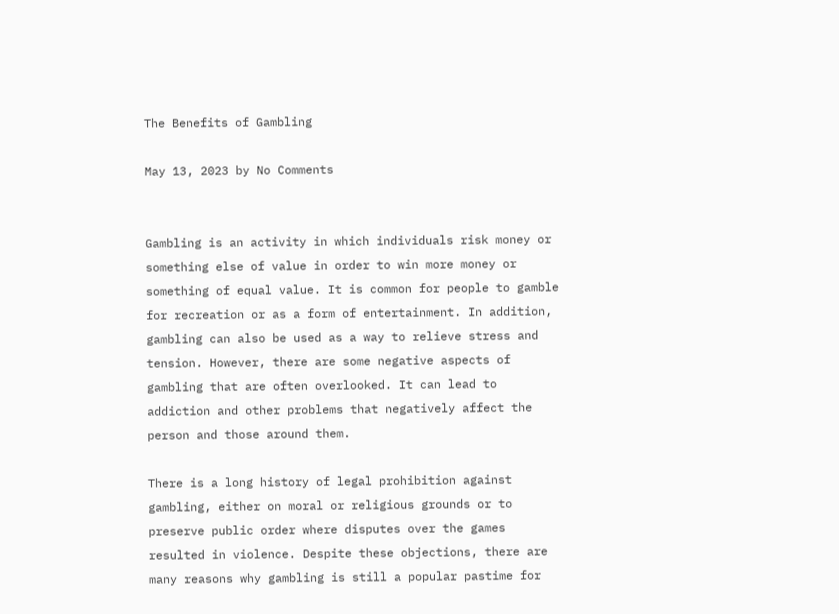The Benefits of Gambling

May 13, 2023 by No Comments


Gambling is an activity in which individuals risk money or something else of value in order to win more money or something of equal value. It is common for people to gamble for recreation or as a form of entertainment. In addition, gambling can also be used as a way to relieve stress and tension. However, there are some negative aspects of gambling that are often overlooked. It can lead to addiction and other problems that negatively affect the person and those around them.

There is a long history of legal prohibition against gambling, either on moral or religious grounds or to preserve public order where disputes over the games resulted in violence. Despite these objections, there are many reasons why gambling is still a popular pastime for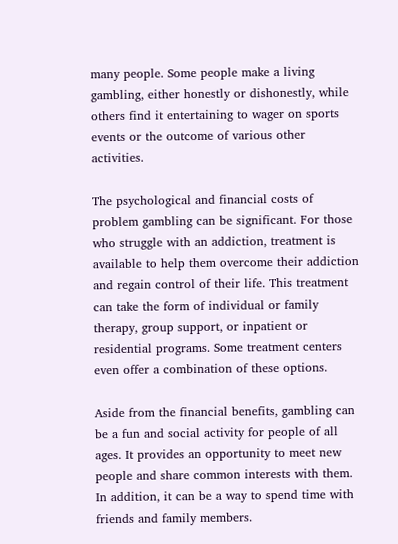many people. Some people make a living gambling, either honestly or dishonestly, while others find it entertaining to wager on sports events or the outcome of various other activities.

The psychological and financial costs of problem gambling can be significant. For those who struggle with an addiction, treatment is available to help them overcome their addiction and regain control of their life. This treatment can take the form of individual or family therapy, group support, or inpatient or residential programs. Some treatment centers even offer a combination of these options.

Aside from the financial benefits, gambling can be a fun and social activity for people of all ages. It provides an opportunity to meet new people and share common interests with them. In addition, it can be a way to spend time with friends and family members.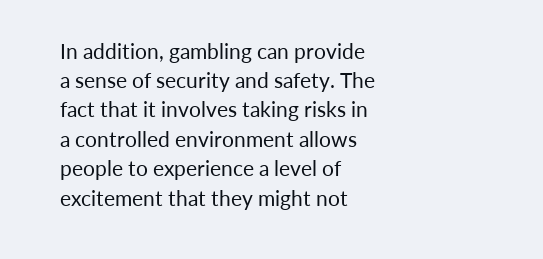In addition, gambling can provide a sense of security and safety. The fact that it involves taking risks in a controlled environment allows people to experience a level of excitement that they might not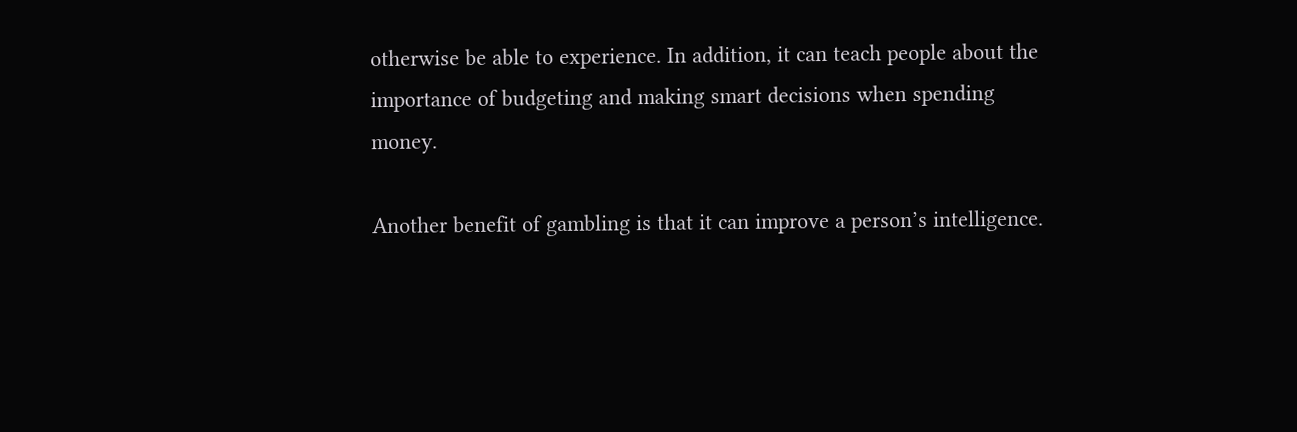otherwise be able to experience. In addition, it can teach people about the importance of budgeting and making smart decisions when spending money.

Another benefit of gambling is that it can improve a person’s intelligence.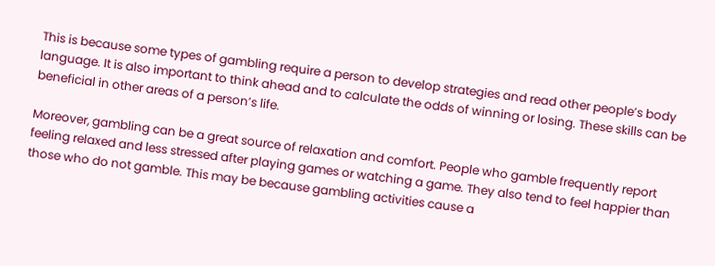This is because some types of gambling require a person to develop strategies and read other people’s body language. It is also important to think ahead and to calculate the odds of winning or losing. These skills can be beneficial in other areas of a person’s life.

Moreover, gambling can be a great source of relaxation and comfort. People who gamble frequently report feeling relaxed and less stressed after playing games or watching a game. They also tend to feel happier than those who do not gamble. This may be because gambling activities cause a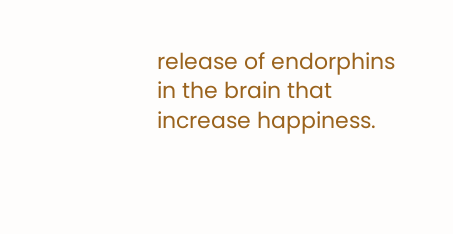release of endorphins in the brain that increase happiness.